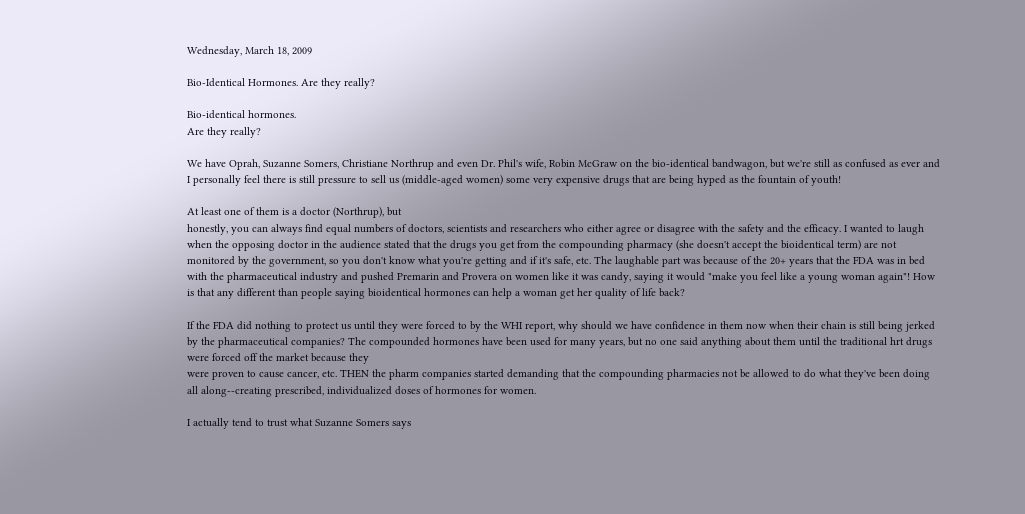Wednesday, March 18, 2009

Bio-Identical Hormones. Are they really?

Bio-identical hormones.
Are they really?

We have Oprah, Suzanne Somers, Christiane Northrup and even Dr. Phil's wife, Robin McGraw on the bio-identical bandwagon, but we're still as confused as ever and I personally feel there is still pressure to sell us (middle-aged women) some very expensive drugs that are being hyped as the fountain of youth!

At least one of them is a doctor (Northrup), but
honestly, you can always find equal numbers of doctors, scientists and researchers who either agree or disagree with the safety and the efficacy. I wanted to laugh when the opposing doctor in the audience stated that the drugs you get from the compounding pharmacy (she doesn't accept the bioidentical term) are not monitored by the government, so you don't know what you're getting and if it's safe, etc. The laughable part was because of the 20+ years that the FDA was in bed with the pharmaceutical industry and pushed Premarin and Provera on women like it was candy, saying it would "make you feel like a young woman again"! How is that any different than people saying bioidentical hormones can help a woman get her quality of life back?

If the FDA did nothing to protect us until they were forced to by the WHI report, why should we have confidence in them now when their chain is still being jerked by the pharmaceutical companies? The compounded hormones have been used for many years, but no one said anything about them until the traditional hrt drugs were forced off the market because they
were proven to cause cancer, etc. THEN the pharm companies started demanding that the compounding pharmacies not be allowed to do what they've been doing all along--creating prescribed, individualized doses of hormones for women.

I actually tend to trust what Suzanne Somers says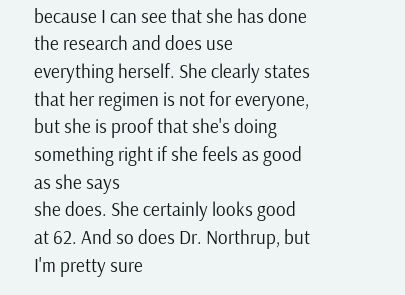because I can see that she has done the research and does use everything herself. She clearly states that her regimen is not for everyone, but she is proof that she's doing something right if she feels as good as she says
she does. She certainly looks good at 62. And so does Dr. Northrup, but I'm pretty sure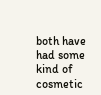both have had some kind of cosmetic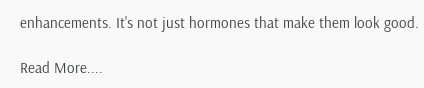enhancements. It's not just hormones that make them look good.

Read More....